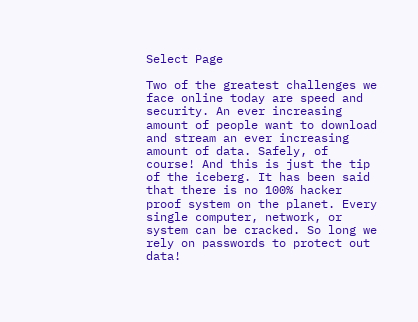Select Page

Two of the greatest challenges we face online today are speed and security. An ever increasing amount of people want to download and stream an ever increasing amount of data. Safely, of course! And this is just the tip of the iceberg. It has been said that there is no 100% hacker proof system on the planet. Every single computer, network, or system can be cracked. So long we rely on passwords to protect out data!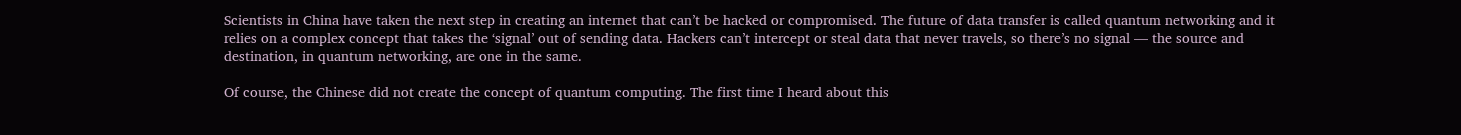Scientists in China have taken the next step in creating an internet that can’t be hacked or compromised. The future of data transfer is called quantum networking and it relies on a complex concept that takes the ‘signal’ out of sending data. Hackers can’t intercept or steal data that never travels, so there’s no signal — the source and destination, in quantum networking, are one in the same.

Of course, the Chinese did not create the concept of quantum computing. The first time I heard about this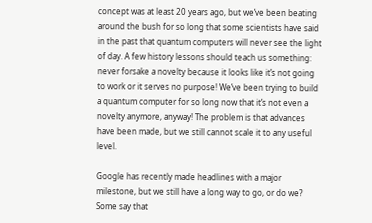concept was at least 20 years ago, but we’ve been beating around the bush for so long that some scientists have said in the past that quantum computers will never see the light of day. A few history lessons should teach us something: never forsake a novelty because it looks like it’s not going to work or it serves no purpose! We’ve been trying to build a quantum computer for so long now that it’s not even a novelty anymore, anyway! The problem is that advances have been made, but we still cannot scale it to any useful level.

Google has recently made headlines with a major milestone, but we still have a long way to go, or do we? Some say that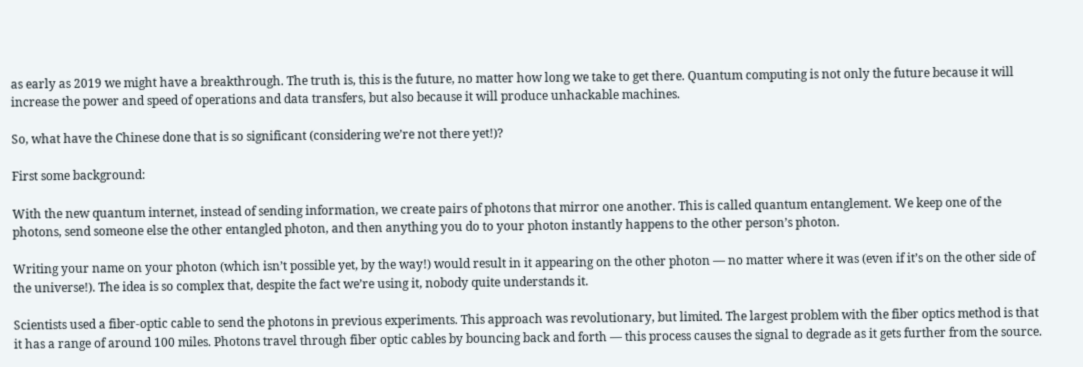as early as 2019 we might have a breakthrough. The truth is, this is the future, no matter how long we take to get there. Quantum computing is not only the future because it will increase the power and speed of operations and data transfers, but also because it will produce unhackable machines.

So, what have the Chinese done that is so significant (considering we’re not there yet!)?

First some background:

With the new quantum internet, instead of sending information, we create pairs of photons that mirror one another. This is called quantum entanglement. We keep one of the photons, send someone else the other entangled photon, and then anything you do to your photon instantly happens to the other person’s photon.

Writing your name on your photon (which isn’t possible yet, by the way!) would result in it appearing on the other photon — no matter where it was (even if it’s on the other side of the universe!). The idea is so complex that, despite the fact we’re using it, nobody quite understands it.

Scientists used a fiber-optic cable to send the photons in previous experiments. This approach was revolutionary, but limited. The largest problem with the fiber optics method is that it has a range of around 100 miles. Photons travel through fiber optic cables by bouncing back and forth — this process causes the signal to degrade as it gets further from the source.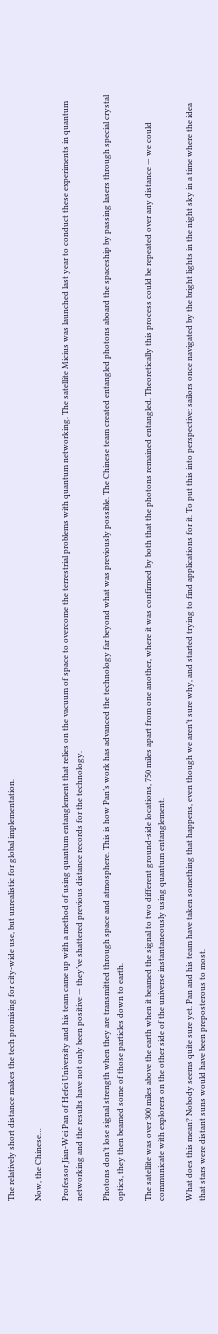The relatively short distance makes the tech promising for city-wide use, but unrealistic for global implementation.

Now, the Chinese…

Professor Jian-Wei Pan of Hefei University and his team came up with a method of using quantum entanglement that relies on the vacuum of space to overcome the terrestrial problems with quantum networking. The satellite Micius was launched last year to conduct these experiments in quantum networking and the results have not only been positive — they’ve shattered previous distance records for the technology.

Photons don’t lose signal strength when they are transmitted through space and atmosphere. This is how Pan’s work has advanced the technology far beyond what was previously possible. The Chinese team created entangled photons aboard the spaceship by passing lasers through special crystal optics, they then beamed some of those particles down to earth.

The satellite was over 300 miles above the earth when it beamed the signal to two different ground-side locations, 750 miles apart from one another, where it was confirmed by both that the photons remained entangled. Theoretically this process could be repeated over any distance — we could communicate with explorers on the other side of the universe instantaneously using quantum entanglement.

What does this mean? Nobody seems quite sure yet. Pan and his team have taken something that happens, even though we aren’t sure why, and started trying to find applications for it. To put this into perspective: sailors once navigated by the bright lights in the night sky in a time where the idea that stars were distant suns would have been preposterous to most.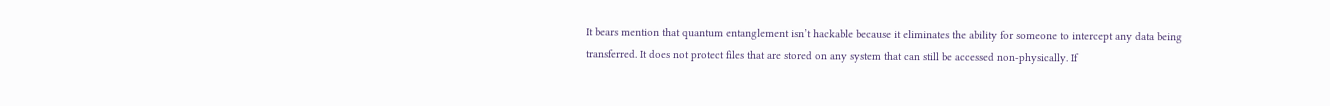It bears mention that quantum entanglement isn’t hackable because it eliminates the ability for someone to intercept any data being transferred. It does not protect files that are stored on any system that can still be accessed non-physically. If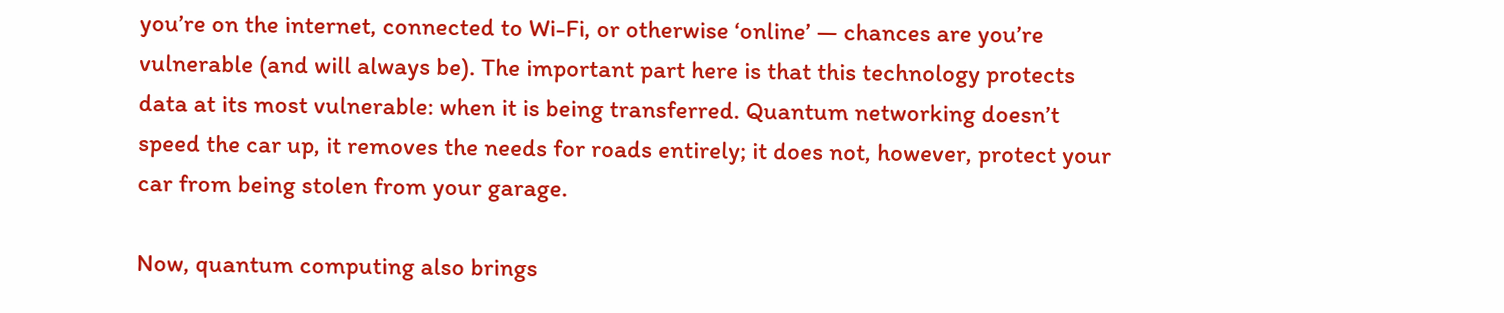you’re on the internet, connected to Wi-Fi, or otherwise ‘online’ — chances are you’re vulnerable (and will always be). The important part here is that this technology protects data at its most vulnerable: when it is being transferred. Quantum networking doesn’t speed the car up, it removes the needs for roads entirely; it does not, however, protect your car from being stolen from your garage.

Now, quantum computing also brings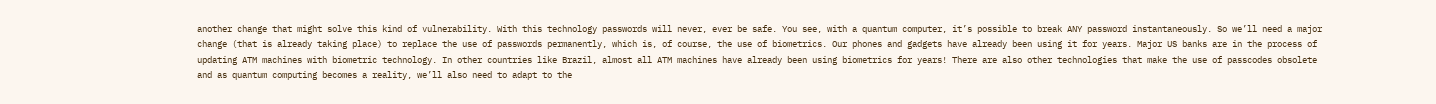another change that might solve this kind of vulnerability. With this technology passwords will never, ever be safe. You see, with a quantum computer, it’s possible to break ANY password instantaneously. So we’ll need a major change (that is already taking place) to replace the use of passwords permanently, which is, of course, the use of biometrics. Our phones and gadgets have already been using it for years. Major US banks are in the process of updating ATM machines with biometric technology. In other countries like Brazil, almost all ATM machines have already been using biometrics for years! There are also other technologies that make the use of passcodes obsolete and as quantum computing becomes a reality, we’ll also need to adapt to the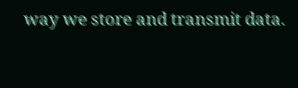way we store and transmit data.